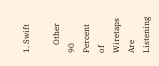1. Swift

    Other 90 Percent of Wiretaps Are Listening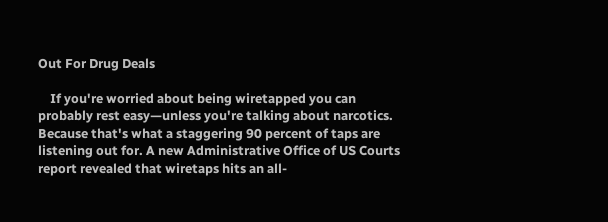Out For Drug Deals

    If you're worried about being wiretapped you can probably rest easy—unless you're talking about narcotics. Because that's what a staggering 90 percent of taps are listening out for. A new Administrative Office of US Courts report revealed that wiretaps hits an all-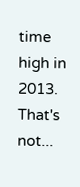time high in 2013. That's not...